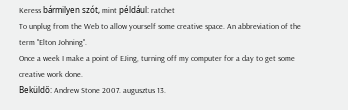Keress bármilyen szót, mint például: ratchet
To unplug from the Web to allow yourself some creative space. An abbreviation of the term "Elton Johning".
Once a week I make a point of EJing, turning off my computer for a day to get some creative work done.
Beküldő: Andrew Stone 2007. augusztus 13.